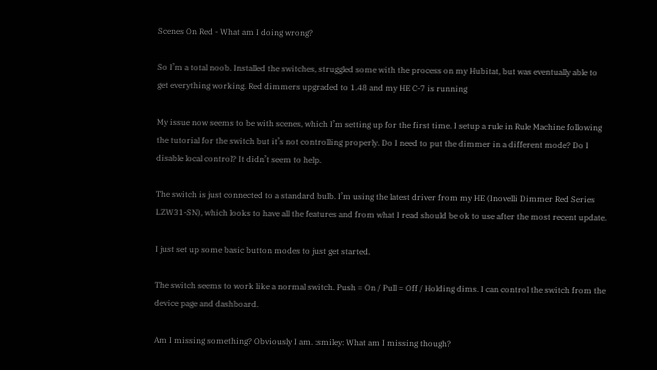Scenes On Red - What am I doing wrong?

So I’m a total noob. Installed the switches, struggled some with the process on my Hubitat, but was eventually able to get everything working. Red dimmers upgraded to 1.48 and my HE C-7 is running

My issue now seems to be with scenes, which I’m setting up for the first time. I setup a rule in Rule Machine following the tutorial for the switch but it’s not controlling properly. Do I need to put the dimmer in a different mode? Do I disable local control? It didn’t seem to help.

The switch is just connected to a standard bulb. I’m using the latest driver from my HE (Inovelli Dimmer Red Series LZW31-SN), which looks to have all the features and from what I read should be ok to use after the most recent update.

I just set up some basic button modes to just get started.

The switch seems to work like a normal switch. Push = On / Pull = Off / Holding dims. I can control the switch from the device page and dashboard.

Am I missing something? Obviously I am. :smiley: What am I missing though?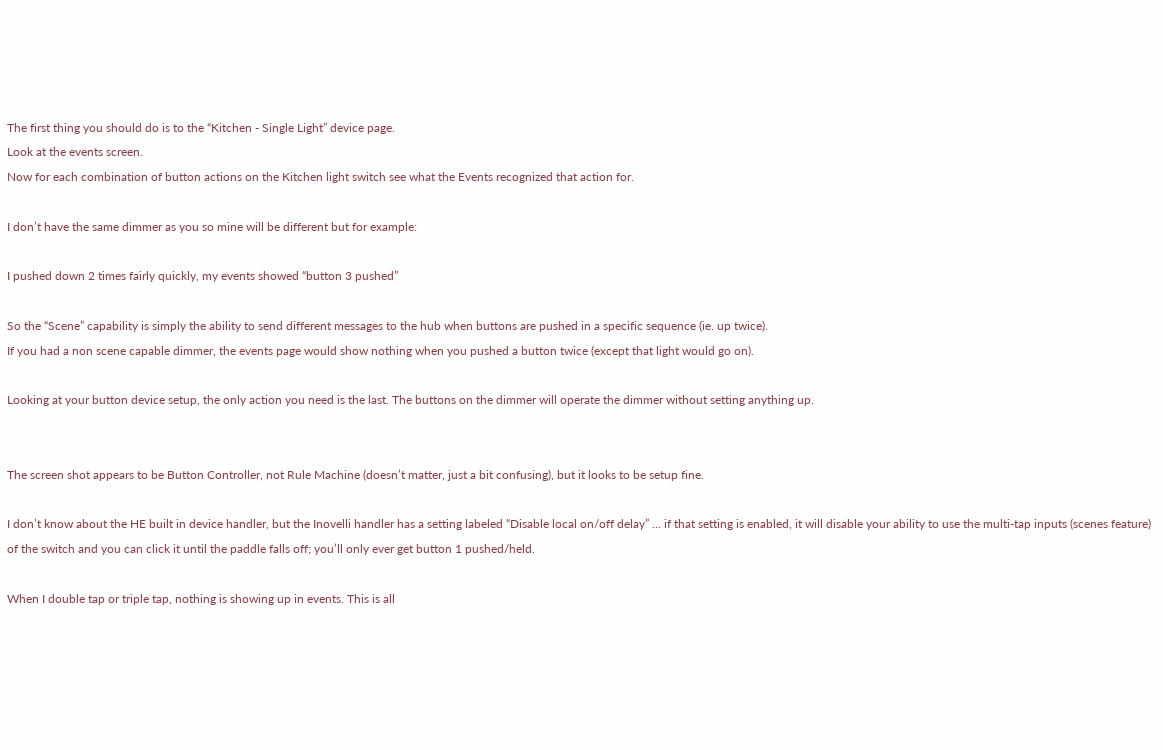The first thing you should do is to the “Kitchen - Single Light” device page.
Look at the events screen.
Now for each combination of button actions on the Kitchen light switch see what the Events recognized that action for.

I don’t have the same dimmer as you so mine will be different but for example:

I pushed down 2 times fairly quickly, my events showed “button 3 pushed”

So the “Scene” capability is simply the ability to send different messages to the hub when buttons are pushed in a specific sequence (ie. up twice).
If you had a non scene capable dimmer, the events page would show nothing when you pushed a button twice (except that light would go on).

Looking at your button device setup, the only action you need is the last. The buttons on the dimmer will operate the dimmer without setting anything up.


The screen shot appears to be Button Controller, not Rule Machine (doesn’t matter, just a bit confusing), but it looks to be setup fine.

I don’t know about the HE built in device handler, but the Inovelli handler has a setting labeled “Disable local on/off delay” … if that setting is enabled, it will disable your ability to use the multi-tap inputs (scenes feature) of the switch and you can click it until the paddle falls off; you’ll only ever get button 1 pushed/held.

When I double tap or triple tap, nothing is showing up in events. This is all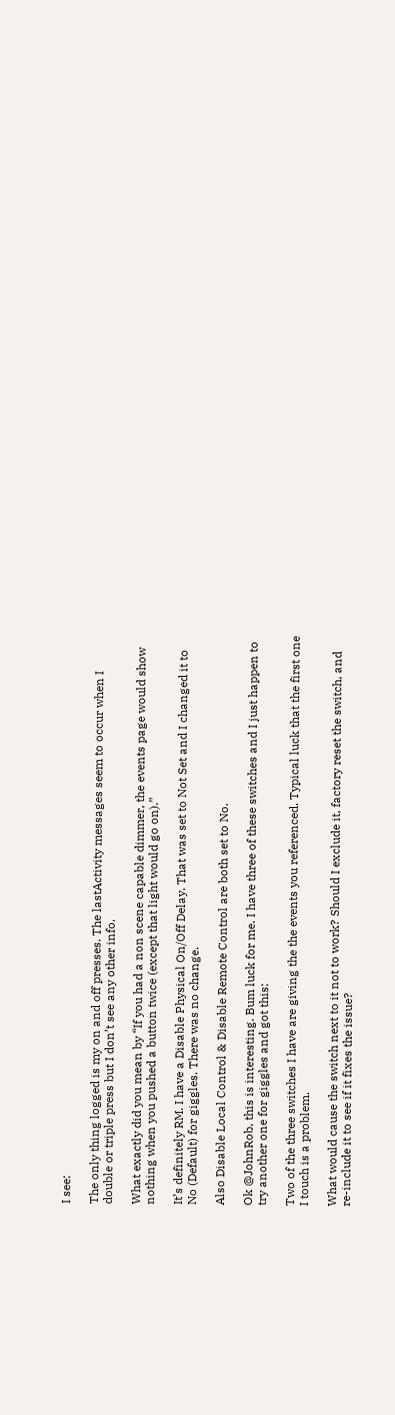I see:

The only thing logged is my on and off presses. The lastActivity messages seem to occur when I double or triple press but I don’t see any other info.

What exactly did you mean by “If you had a non scene capable dimmer, the events page would show nothing when you pushed a button twice (except that light would go on).”

It’s definitely RM. I have a Disable Physical On/Off Delay. That was set to Not Set and I changed it to No (Default) for giggles. There was no change.

Also Disable Local Control & Disable Remote Control are both set to No.

Ok @JohnRob, this is interesting. Bum luck for me. I have three of these switches and I just happen to try another one for giggles and got this:

Two of the three switches I have are giving the the events you referenced. Typical luck that the first one I touch is a problem.

What would cause the switch next to it not to work? Should I exclude it, factory reset the switch, and re-include it to see if it fixes the issue?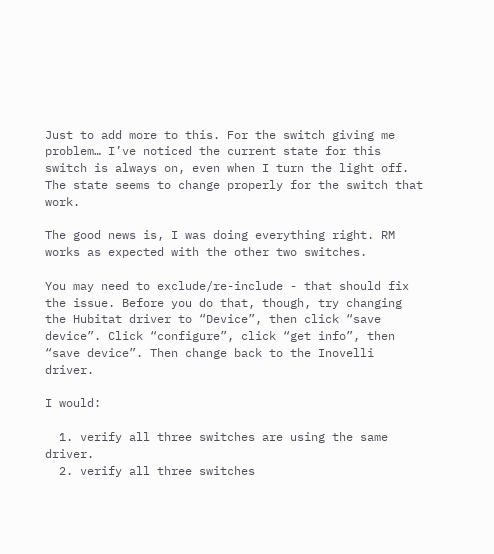Just to add more to this. For the switch giving me problem… I’ve noticed the current state for this switch is always on, even when I turn the light off. The state seems to change properly for the switch that work.

The good news is, I was doing everything right. RM works as expected with the other two switches.

You may need to exclude/re-include - that should fix the issue. Before you do that, though, try changing the Hubitat driver to “Device”, then click “save device”. Click “configure”, click “get info”, then “save device”. Then change back to the Inovelli driver.

I would:

  1. verify all three switches are using the same driver.
  2. verify all three switches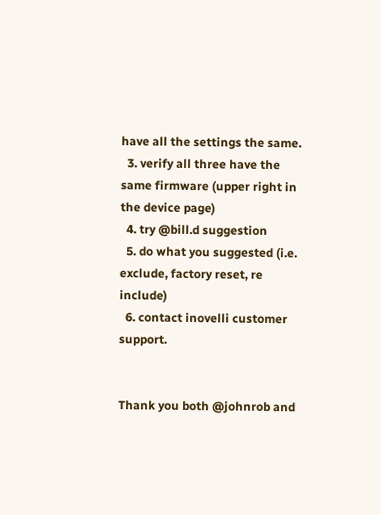have all the settings the same.
  3. verify all three have the same firmware (upper right in the device page)
  4. try @bill.d suggestion
  5. do what you suggested (i.e. exclude, factory reset, re include)
  6. contact inovelli customer support.


Thank you both @johnrob and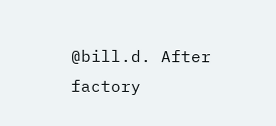@bill.d. After factory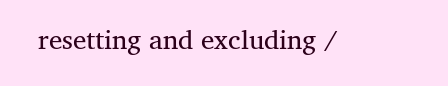resetting and excluding /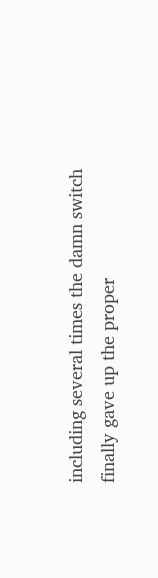including several times the damn switch finally gave up the proper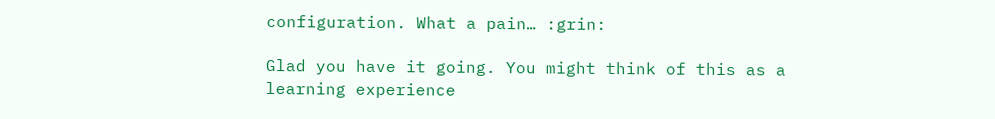configuration. What a pain… :grin:

Glad you have it going. You might think of this as a learning experience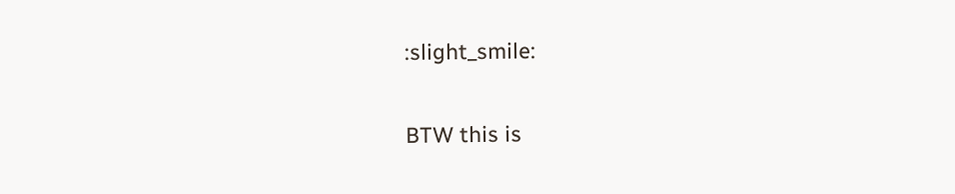:slight_smile:

BTW this is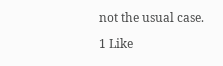not the usual case.

1 Like